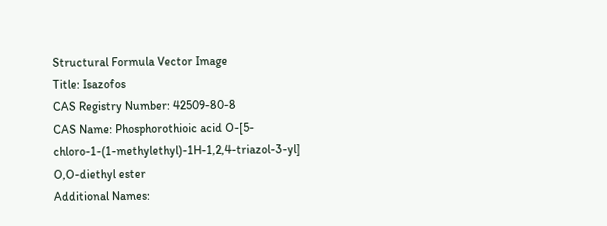Structural Formula Vector Image
Title: Isazofos
CAS Registry Number: 42509-80-8
CAS Name: Phosphorothioic acid O-[5-chloro-1-(1-methylethyl)-1H-1,2,4-triazol-3-yl] O,O-diethyl ester
Additional Names: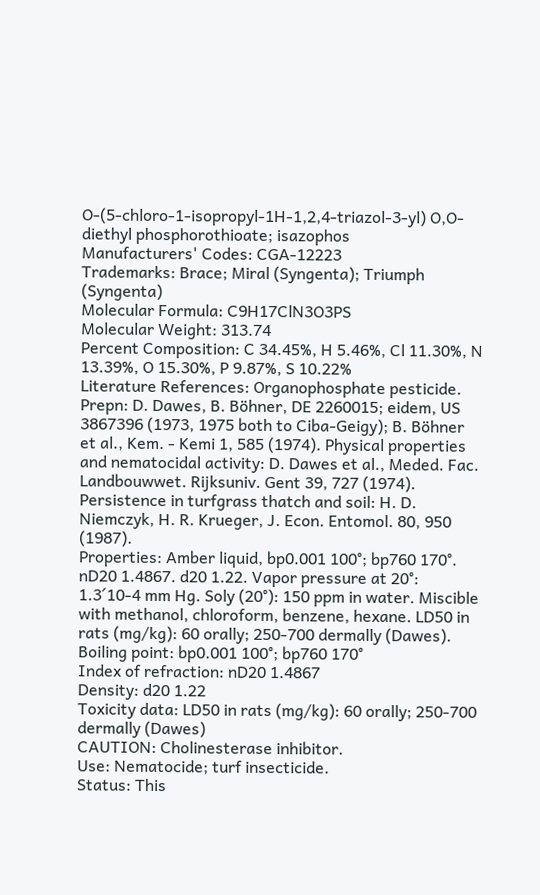O-(5-chloro-1-isopropyl-1H-1,2,4-triazol-3-yl) O,O-diethyl phosphorothioate; isazophos
Manufacturers' Codes: CGA-12223
Trademarks: Brace; Miral (Syngenta); Triumph (Syngenta)
Molecular Formula: C9H17ClN3O3PS
Molecular Weight: 313.74
Percent Composition: C 34.45%, H 5.46%, Cl 11.30%, N 13.39%, O 15.30%, P 9.87%, S 10.22%
Literature References: Organophosphate pesticide. Prepn: D. Dawes, B. Böhner, DE 2260015; eidem, US 3867396 (1973, 1975 both to Ciba-Geigy); B. Böhner et al., Kem. - Kemi 1, 585 (1974). Physical properties and nematocidal activity: D. Dawes et al., Meded. Fac. Landbouwwet. Rijksuniv. Gent 39, 727 (1974). Persistence in turfgrass thatch and soil: H. D. Niemczyk, H. R. Krueger, J. Econ. Entomol. 80, 950 (1987).
Properties: Amber liquid, bp0.001 100°; bp760 170°. nD20 1.4867. d20 1.22. Vapor pressure at 20°: 1.3´10-4 mm Hg. Soly (20°): 150 ppm in water. Miscible with methanol, chloroform, benzene, hexane. LD50 in rats (mg/kg): 60 orally; 250-700 dermally (Dawes).
Boiling point: bp0.001 100°; bp760 170°
Index of refraction: nD20 1.4867
Density: d20 1.22
Toxicity data: LD50 in rats (mg/kg): 60 orally; 250-700 dermally (Dawes)
CAUTION: Cholinesterase inhibitor.
Use: Nematocide; turf insecticide.
Status: This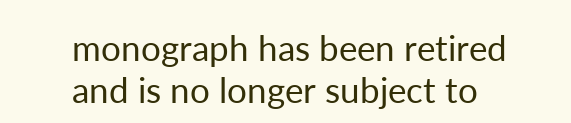monograph has been retired and is no longer subject to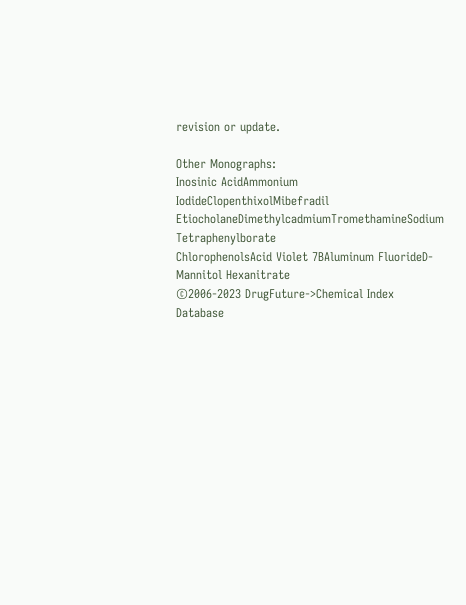revision or update.

Other Monographs:
Inosinic AcidAmmonium IodideClopenthixolMibefradil
EtiocholaneDimethylcadmiumTromethamineSodium Tetraphenylborate
ChlorophenolsAcid Violet 7BAluminum FluorideD-Mannitol Hexanitrate
©2006-2023 DrugFuture->Chemical Index Database